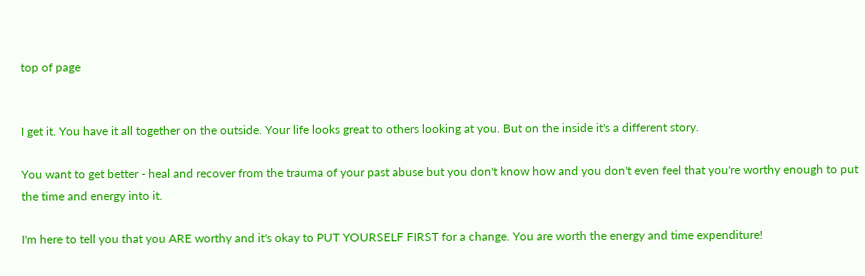top of page


I get it. You have it all together on the outside. Your life looks great to others looking at you. But on the inside it's a different story.

You want to get better - heal and recover from the trauma of your past abuse but you don't know how and you don't even feel that you're worthy enough to put the time and energy into it.

I'm here to tell you that you ARE worthy and it's okay to PUT YOURSELF FIRST for a change. You are worth the energy and time expenditure!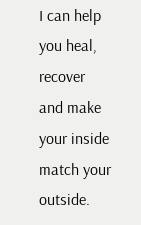I can help you heal, recover and make your inside match your outside.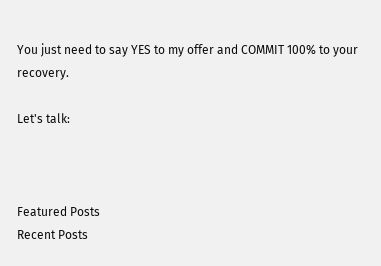You just need to say YES to my offer and COMMIT 100% to your recovery.

Let's talk:



Featured Posts
Recent Posts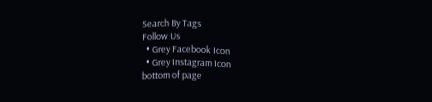Search By Tags
Follow Us
  • Grey Facebook Icon
  • Grey Instagram Icon
bottom of page